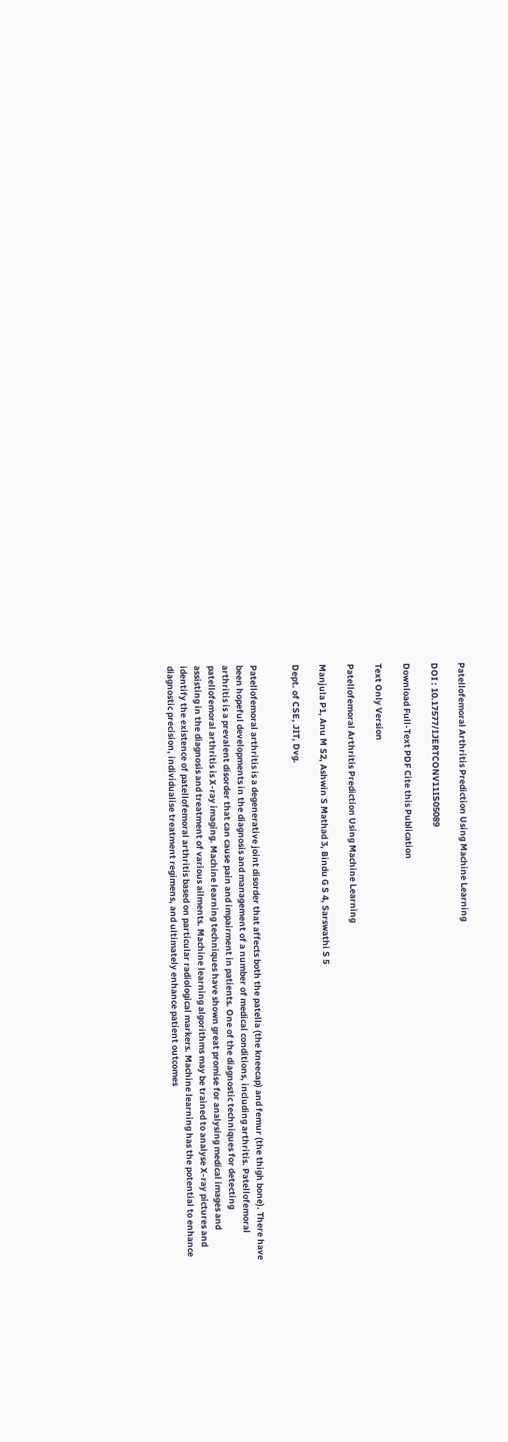Patellofemoral Arthritis Prediction Using Machine Learning

DOI : 10.17577/IJERTCONV11IS05089

Download Full-Text PDF Cite this Publication

Text Only Version

Patellofemoral Arthritis Prediction Using Machine Learning

Manjula P1, Anu M S2, Ashwin S Mathad 3, Bindu G S 4, Sarswathi S 5

Dept. of CSE, JIT, Dvg.


Patellofemoral arthritis is a degenerative joint disorder that affects both the patella (the kneecap) and femur (the thigh bone). There have been hopeful developments in the diagnosis and management of a number of medical conditions, including arthritis. Patellofemoral arthritis is a prevalent disorder that can cause pain and impairment in patients. One of the diagnostic techniques for detecting patellofemoral arthritis is X-ray imaging. Machine learning techniques have shown great promise for analysing medical images and assisting in the diagnosis and treatment of various ailments. Machine learning algorithms may be trained to analyse X-ray pictures and identify the existence of patellofemoral arthritis based on particular radiological markers. Machine learning has the potential to enhance diagnostic precision, individualise treatment regimens, and ultimately enhance patient outcomes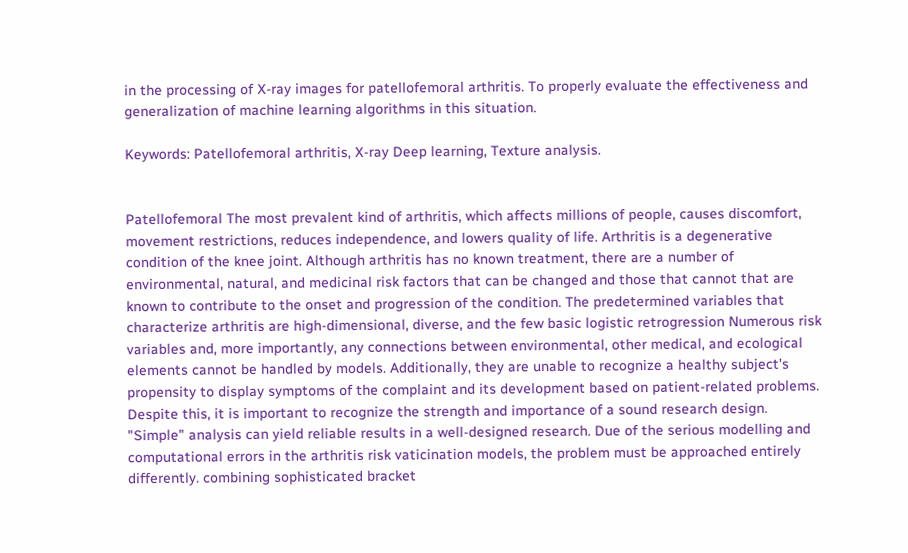in the processing of X-ray images for patellofemoral arthritis. To properly evaluate the effectiveness and generalization of machine learning algorithms in this situation.

Keywords: Patellofemoral arthritis, X-ray Deep learning, Texture analysis.


Patellofemoral The most prevalent kind of arthritis, which affects millions of people, causes discomfort, movement restrictions, reduces independence, and lowers quality of life. Arthritis is a degenerative condition of the knee joint. Although arthritis has no known treatment, there are a number of environmental, natural, and medicinal risk factors that can be changed and those that cannot that are known to contribute to the onset and progression of the condition. The predetermined variables that characterize arthritis are high-dimensional, diverse, and the few basic logistic retrogression Numerous risk variables and, more importantly, any connections between environmental, other medical, and ecological elements cannot be handled by models. Additionally, they are unable to recognize a healthy subject's propensity to display symptoms of the complaint and its development based on patient-related problems. Despite this, it is important to recognize the strength and importance of a sound research design. "Simple" analysis can yield reliable results in a well-designed research. Due of the serious modelling and computational errors in the arthritis risk vaticination models, the problem must be approached entirely differently. combining sophisticated bracket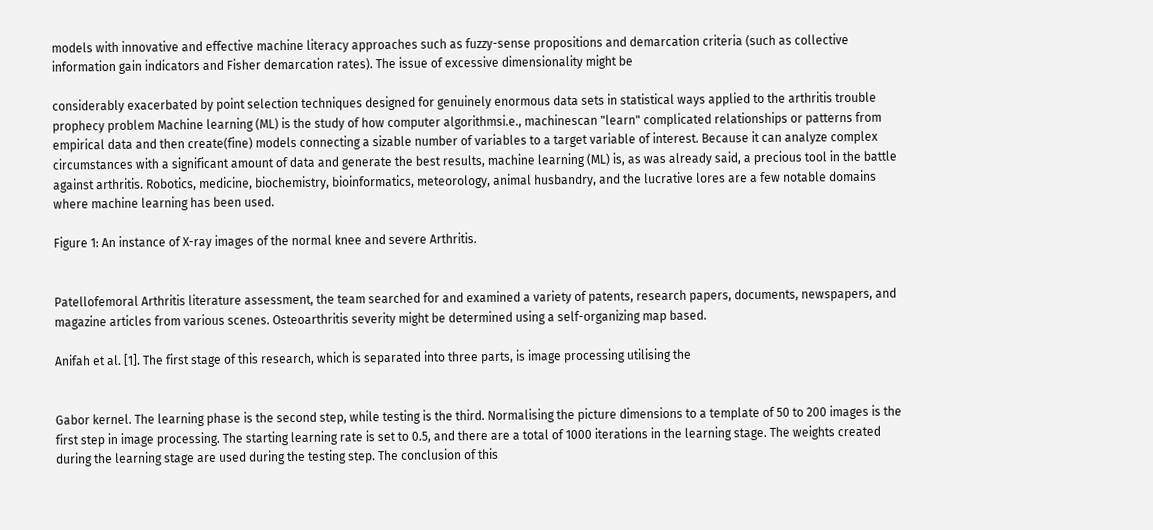models with innovative and effective machine literacy approaches such as fuzzy-sense propositions and demarcation criteria (such as collective information gain indicators and Fisher demarcation rates). The issue of excessive dimensionality might be

considerably exacerbated by point selection techniques designed for genuinely enormous data sets in statistical ways applied to the arthritis trouble prophecy problem Machine learning (ML) is the study of how computer algorithmsi.e., machinescan "learn" complicated relationships or patterns from empirical data and then create(fine) models connecting a sizable number of variables to a target variable of interest. Because it can analyze complex circumstances with a significant amount of data and generate the best results, machine learning (ML) is, as was already said, a precious tool in the battle against arthritis. Robotics, medicine, biochemistry, bioinformatics, meteorology, animal husbandry, and the lucrative lores are a few notable domains where machine learning has been used.

Figure 1: An instance of X-ray images of the normal knee and severe Arthritis.


Patellofemoral Arthritis literature assessment, the team searched for and examined a variety of patents, research papers, documents, newspapers, and magazine articles from various scenes. Osteoarthritis severity might be determined using a self-organizing map based.

Anifah et al. [1]. The first stage of this research, which is separated into three parts, is image processing utilising the


Gabor kernel. The learning phase is the second step, while testing is the third. Normalising the picture dimensions to a template of 50 to 200 images is the first step in image processing. The starting learning rate is set to 0.5, and there are a total of 1000 iterations in the learning stage. The weights created during the learning stage are used during the testing step. The conclusion of this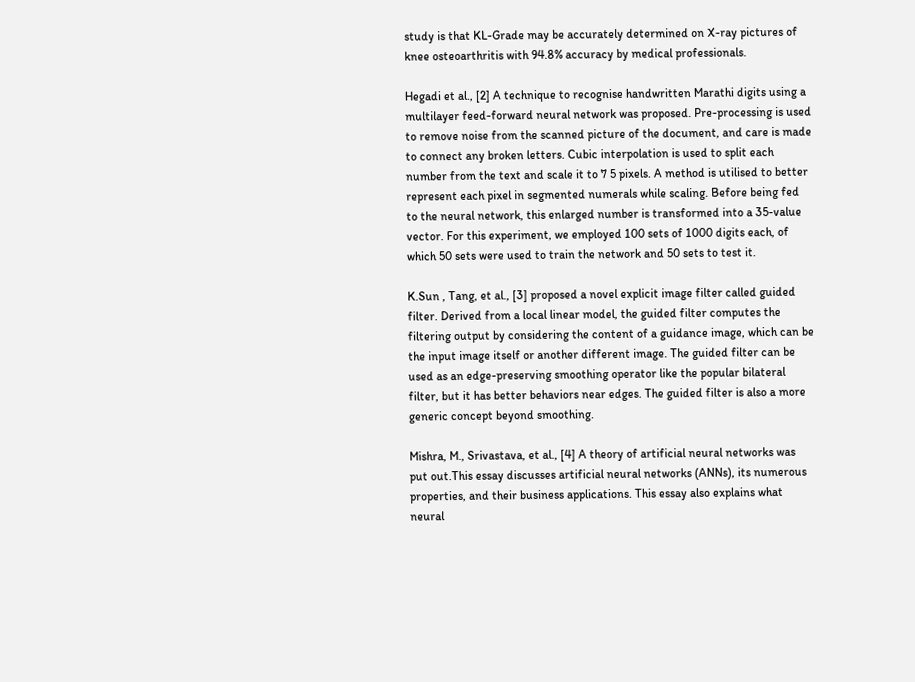study is that KL-Grade may be accurately determined on X-ray pictures of knee osteoarthritis with 94.8% accuracy by medical professionals.

Hegadi et al., [2] A technique to recognise handwritten Marathi digits using a multilayer feed-forward neural network was proposed. Pre-processing is used to remove noise from the scanned picture of the document, and care is made to connect any broken letters. Cubic interpolation is used to split each number from the text and scale it to 7 5 pixels. A method is utilised to better represent each pixel in segmented numerals while scaling. Before being fed to the neural network, this enlarged number is transformed into a 35-value vector. For this experiment, we employed 100 sets of 1000 digits each, of which 50 sets were used to train the network and 50 sets to test it.

K.Sun , Tang, et al., [3] proposed a novel explicit image filter called guided filter. Derived from a local linear model, the guided filter computes the filtering output by considering the content of a guidance image, which can be the input image itself or another different image. The guided filter can be used as an edge-preserving smoothing operator like the popular bilateral filter, but it has better behaviors near edges. The guided filter is also a more generic concept beyond smoothing.

Mishra, M., Srivastava, et al., [4] A theory of artificial neural networks was put out.This essay discusses artificial neural networks (ANNs), its numerous properties, and their business applications. This essay also explains what neural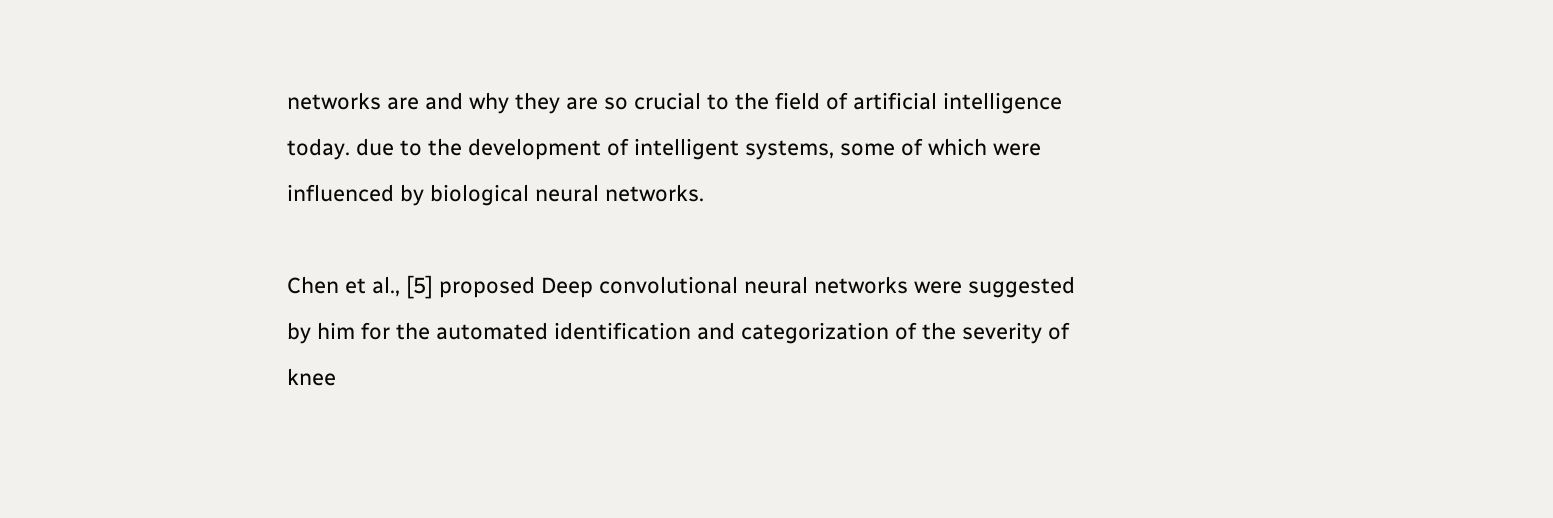networks are and why they are so crucial to the field of artificial intelligence today. due to the development of intelligent systems, some of which were influenced by biological neural networks.

Chen et al., [5] proposed Deep convolutional neural networks were suggested by him for the automated identification and categorization of the severity of knee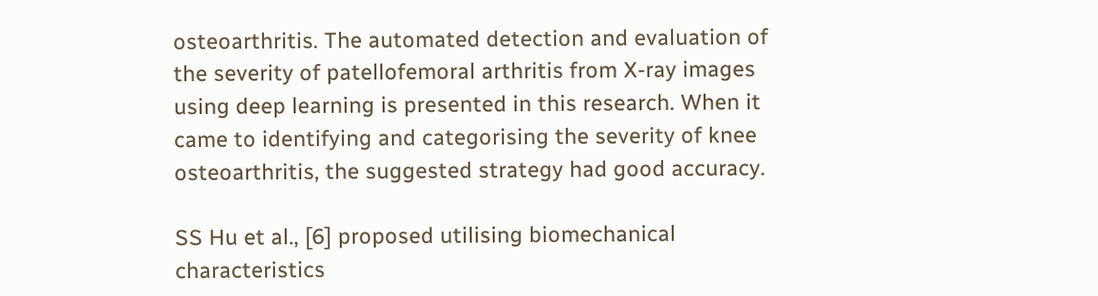osteoarthritis. The automated detection and evaluation of the severity of patellofemoral arthritis from X-ray images using deep learning is presented in this research. When it came to identifying and categorising the severity of knee osteoarthritis, the suggested strategy had good accuracy.

SS Hu et al., [6] proposed utilising biomechanical characteristics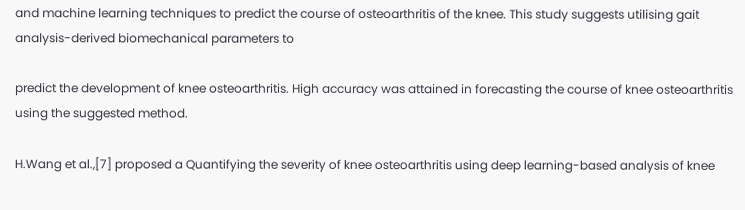and machine learning techniques to predict the course of osteoarthritis of the knee. This study suggests utilising gait analysis-derived biomechanical parameters to

predict the development of knee osteoarthritis. High accuracy was attained in forecasting the course of knee osteoarthritis using the suggested method.

H.Wang et al.,[7] proposed a Quantifying the severity of knee osteoarthritis using deep learning-based analysis of knee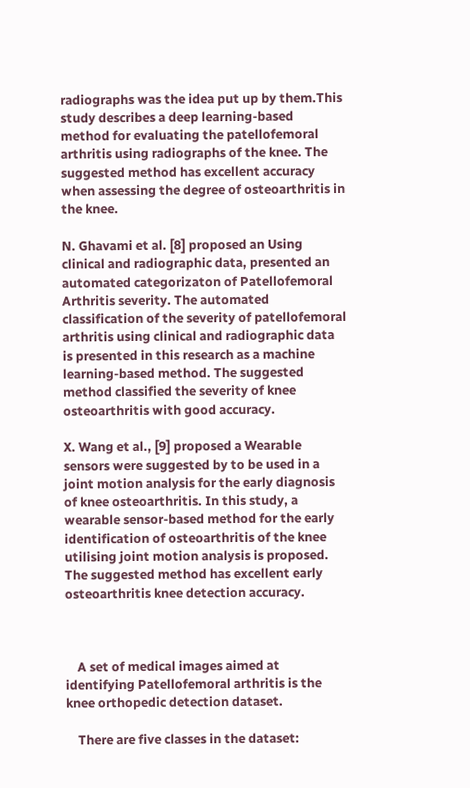radiographs was the idea put up by them.This study describes a deep learning-based method for evaluating the patellofemoral arthritis using radiographs of the knee. The suggested method has excellent accuracy when assessing the degree of osteoarthritis in the knee.

N. Ghavami et al. [8] proposed an Using clinical and radiographic data, presented an automated categorizaton of Patellofemoral Arthritis severity. The automated classification of the severity of patellofemoral arthritis using clinical and radiographic data is presented in this research as a machine learning-based method. The suggested method classified the severity of knee osteoarthritis with good accuracy.

X. Wang et al., [9] proposed a Wearable sensors were suggested by to be used in a joint motion analysis for the early diagnosis of knee osteoarthritis. In this study, a wearable sensor-based method for the early identification of osteoarthritis of the knee utilising joint motion analysis is proposed. The suggested method has excellent early osteoarthritis knee detection accuracy.



    A set of medical images aimed at identifying Patellofemoral arthritis is the knee orthopedic detection dataset.

    There are five classes in the dataset: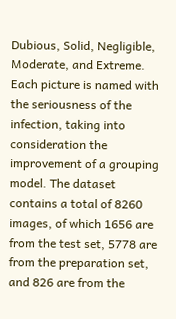Dubious, Solid, Negligible, Moderate, and Extreme. Each picture is named with the seriousness of the infection, taking into consideration the improvement of a grouping model. The dataset contains a total of 8260 images, of which 1656 are from the test set, 5778 are from the preparation set, and 826 are from the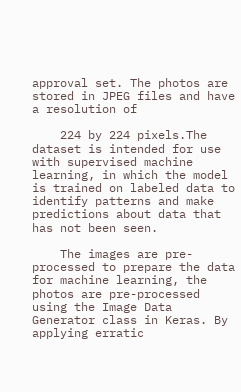approval set. The photos are stored in JPEG files and have a resolution of

    224 by 224 pixels.The dataset is intended for use with supervised machine learning, in which the model is trained on labeled data to identify patterns and make predictions about data that has not been seen.

    The images are pre-processed to prepare the data for machine learning, the photos are pre-processed using the Image Data Generator class in Keras. By applying erratic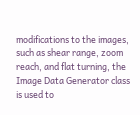modifications to the images, such as shear range, zoom reach, and flat turning, the Image Data Generator class is used to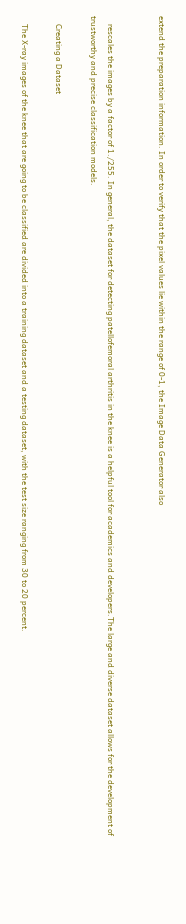extend the preparation information. In order to verify that the pixel values lie within the range of 0-1, the Image Data Generator also


    rescales the images by a factor of 1./255. In general, the dataset for detecting patellofemoral arthritis in the knee is a helpful tool for academics and developers.The large and diverse dataset allows for the development of trustworthy and precise classification models.

    Creating a Dataset

    The X-ray images of the knee that are going to be classified are divided into a training dataset and a testing dataset, with the test size ranging from 30 to 20 percent.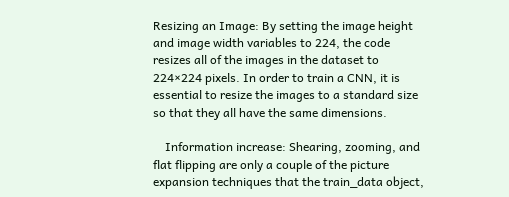Resizing an Image: By setting the image height and image width variables to 224, the code resizes all of the images in the dataset to 224×224 pixels. In order to train a CNN, it is essential to resize the images to a standard size so that they all have the same dimensions.

    Information increase: Shearing, zooming, and flat flipping are only a couple of the picture expansion techniques that the train_data object,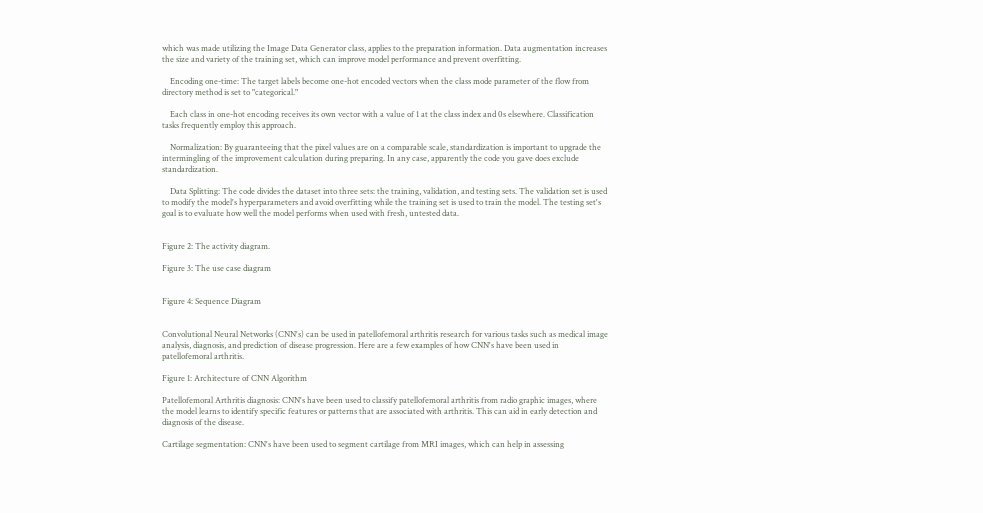which was made utilizing the Image Data Generator class, applies to the preparation information. Data augmentation increases the size and variety of the training set, which can improve model performance and prevent overfitting.

    Encoding one-time: The target labels become one-hot encoded vectors when the class mode parameter of the flow from directory method is set to "categorical."

    Each class in one-hot encoding receives its own vector with a value of 1 at the class index and 0s elsewhere. Classification tasks frequently employ this approach.

    Normalization: By guaranteeing that the pixel values are on a comparable scale, standardization is important to upgrade the intermingling of the improvement calculation during preparing. In any case, apparently the code you gave does exclude standardization.

    Data Splitting: The code divides the dataset into three sets: the training, validation, and testing sets. The validation set is used to modify the model's hyperparameters and avoid overfitting while the training set is used to train the model. The testing set's goal is to evaluate how well the model performs when used with fresh, untested data.


Figure 2: The activity diagram.

Figure 3: The use case diagram


Figure 4: Sequence Diagram


Convolutional Neural Networks (CNN's) can be used in patellofemoral arthritis research for various tasks such as medical image analysis, diagnosis, and prediction of disease progression. Here are a few examples of how CNN's have been used in patellofemoral arthritis.

Figure 1: Architecture of CNN Algorithm

Patellofemoral Arthritis diagnosis: CNN's have been used to classify patellofemoral arthritis from radio graphic images, where the model learns to identify specific features or patterns that are associated with arthritis. This can aid in early detection and diagnosis of the disease.

Cartilage segmentation: CNN's have been used to segment cartilage from MRI images, which can help in assessing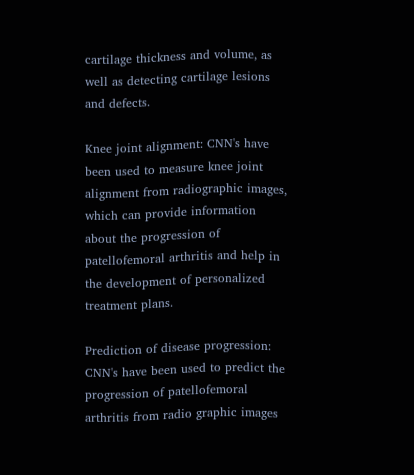cartilage thickness and volume, as well as detecting cartilage lesions and defects.

Knee joint alignment: CNN's have been used to measure knee joint alignment from radiographic images, which can provide information about the progression of patellofemoral arthritis and help in the development of personalized treatment plans.

Prediction of disease progression: CNN's have been used to predict the progression of patellofemoral arthritis from radio graphic images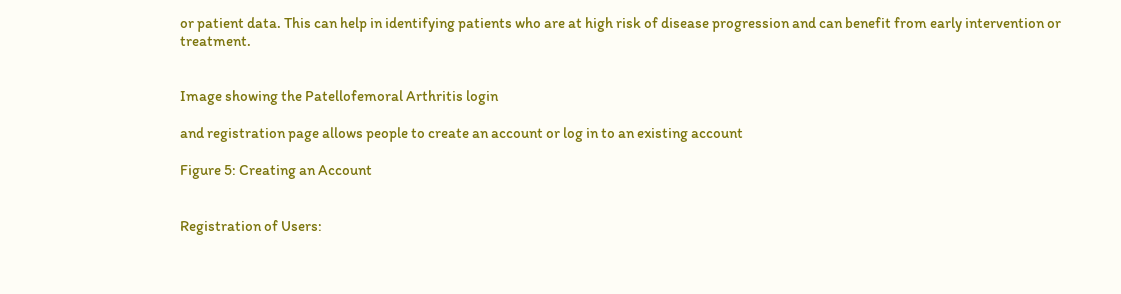or patient data. This can help in identifying patients who are at high risk of disease progression and can benefit from early intervention or treatment.


Image showing the Patellofemoral Arthritis login

and registration page allows people to create an account or log in to an existing account

Figure 5: Creating an Account


Registration of Users: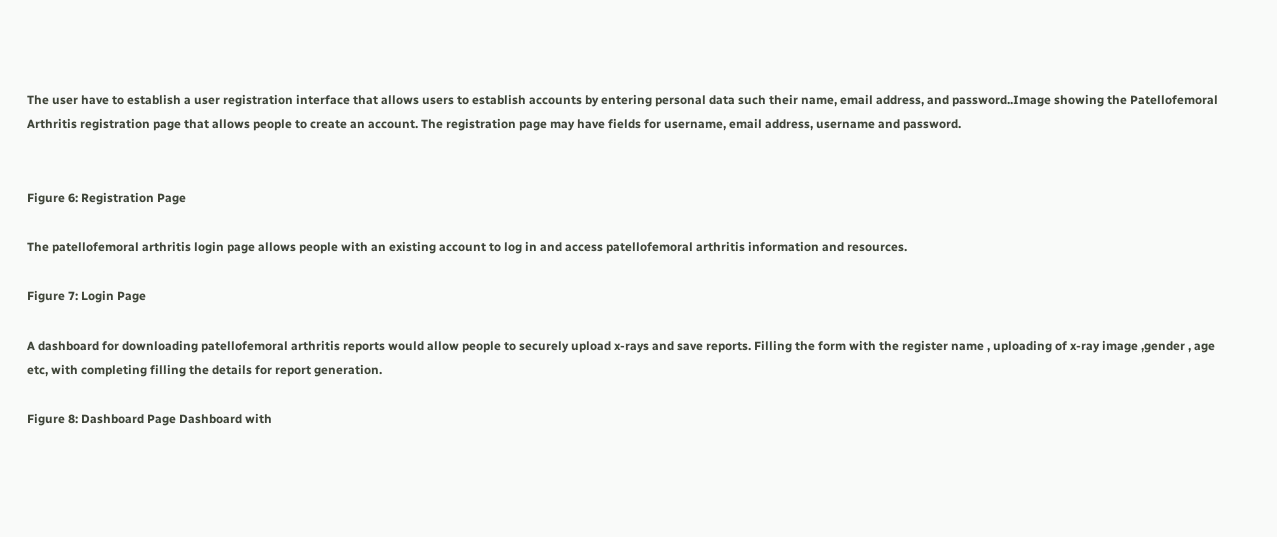The user have to establish a user registration interface that allows users to establish accounts by entering personal data such their name, email address, and password..Image showing the Patellofemoral Arthritis registration page that allows people to create an account. The registration page may have fields for username, email address, username and password.


Figure 6: Registration Page

The patellofemoral arthritis login page allows people with an existing account to log in and access patellofemoral arthritis information and resources.

Figure 7: Login Page

A dashboard for downloading patellofemoral arthritis reports would allow people to securely upload x-rays and save reports. Filling the form with the register name , uploading of x-ray image ,gender , age etc, with completing filling the details for report generation.

Figure 8: Dashboard Page Dashboard with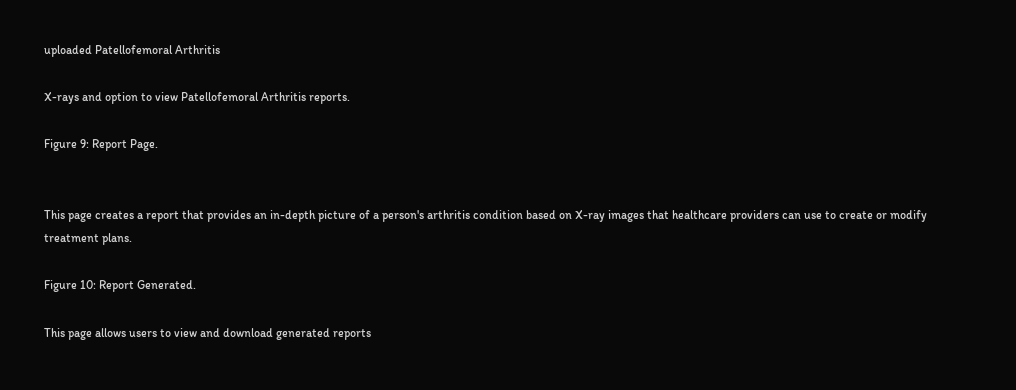uploaded Patellofemoral Arthritis

X-rays and option to view Patellofemoral Arthritis reports.

Figure 9: Report Page.


This page creates a report that provides an in-depth picture of a person's arthritis condition based on X-ray images that healthcare providers can use to create or modify treatment plans.

Figure 10: Report Generated.

This page allows users to view and download generated reports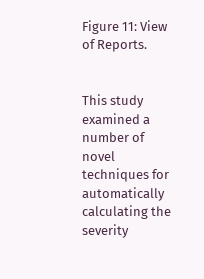Figure 11: View of Reports.


This study examined a number of novel techniques for automatically calculating the severity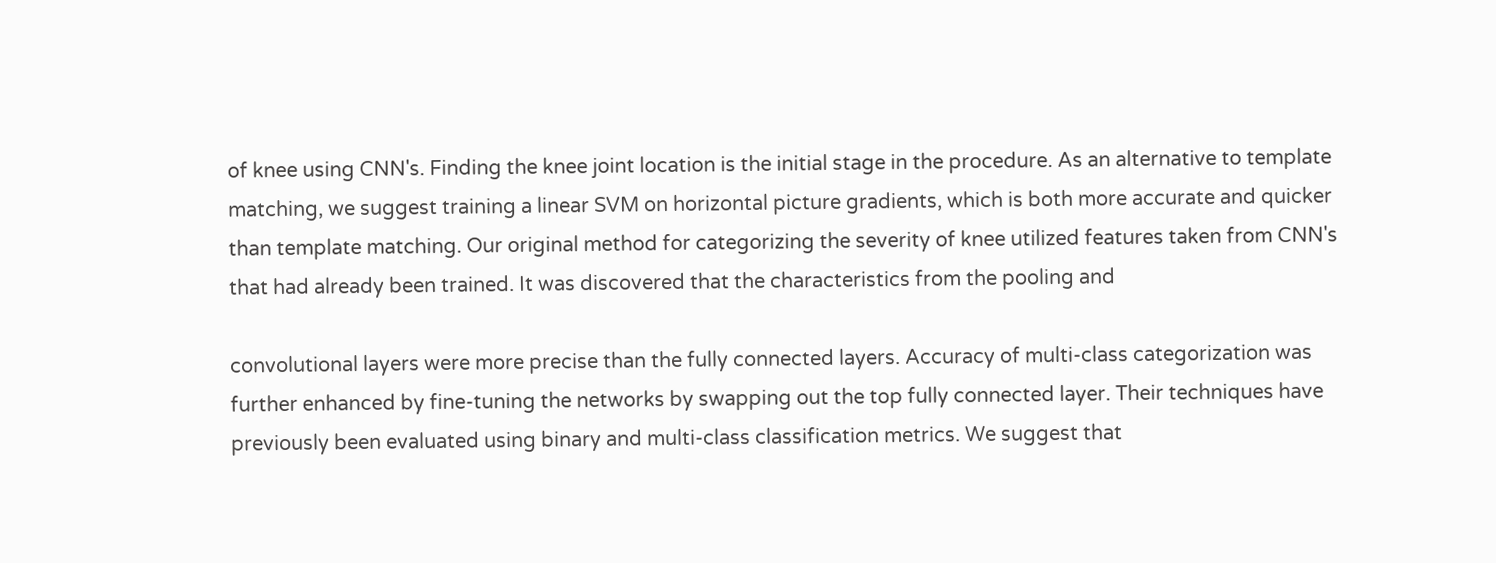of knee using CNN's. Finding the knee joint location is the initial stage in the procedure. As an alternative to template matching, we suggest training a linear SVM on horizontal picture gradients, which is both more accurate and quicker than template matching. Our original method for categorizing the severity of knee utilized features taken from CNN's that had already been trained. It was discovered that the characteristics from the pooling and

convolutional layers were more precise than the fully connected layers. Accuracy of multi-class categorization was further enhanced by fine-tuning the networks by swapping out the top fully connected layer. Their techniques have previously been evaluated using binary and multi-class classification metrics. We suggest that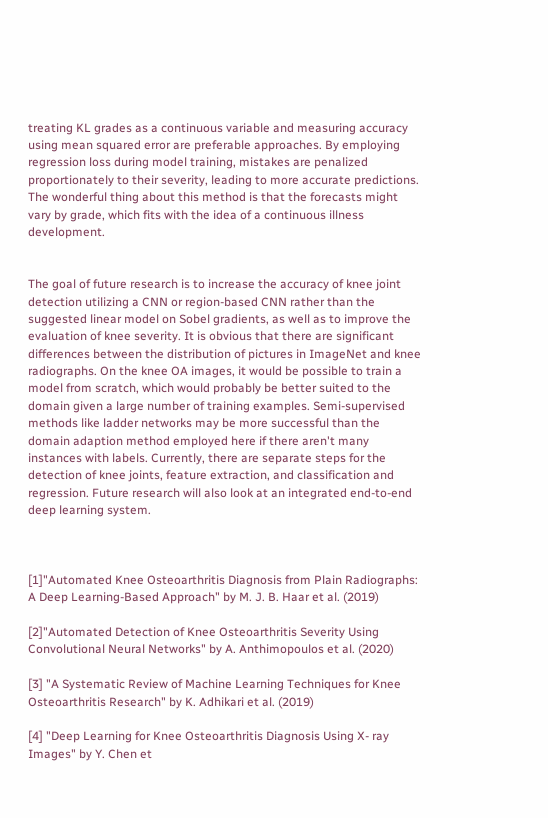treating KL grades as a continuous variable and measuring accuracy using mean squared error are preferable approaches. By employing regression loss during model training, mistakes are penalized proportionately to their severity, leading to more accurate predictions. The wonderful thing about this method is that the forecasts might vary by grade, which fits with the idea of a continuous illness development.


The goal of future research is to increase the accuracy of knee joint detection utilizing a CNN or region-based CNN rather than the suggested linear model on Sobel gradients, as well as to improve the evaluation of knee severity. It is obvious that there are significant differences between the distribution of pictures in ImageNet and knee radiographs. On the knee OA images, it would be possible to train a model from scratch, which would probably be better suited to the domain given a large number of training examples. Semi-supervised methods like ladder networks may be more successful than the domain adaption method employed here if there aren't many instances with labels. Currently, there are separate steps for the detection of knee joints, feature extraction, and classification and regression. Future research will also look at an integrated end-to-end deep learning system.



[1]"Automated Knee Osteoarthritis Diagnosis from Plain Radiographs: A Deep Learning-Based Approach" by M. J. B. Haar et al. (2019)

[2]"Automated Detection of Knee Osteoarthritis Severity Using Convolutional Neural Networks" by A. Anthimopoulos et al. (2020)

[3] "A Systematic Review of Machine Learning Techniques for Knee Osteoarthritis Research" by K. Adhikari et al. (2019)

[4] "Deep Learning for Knee Osteoarthritis Diagnosis Using X- ray Images" by Y. Chen et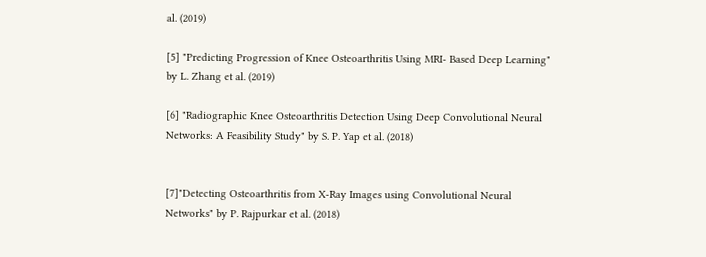al. (2019)

[5] "Predicting Progression of Knee Osteoarthritis Using MRI- Based Deep Learning" by L. Zhang et al. (2019)

[6] "Radiographic Knee Osteoarthritis Detection Using Deep Convolutional Neural Networks: A Feasibility Study" by S. P. Yap et al. (2018)


[7]"Detecting Osteoarthritis from X-Ray Images using Convolutional Neural Networks" by P. Rajpurkar et al. (2018)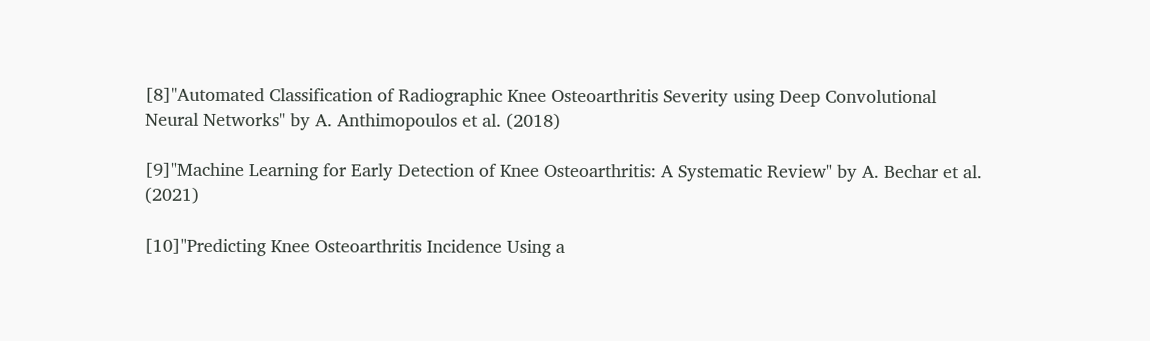[8]"Automated Classification of Radiographic Knee Osteoarthritis Severity using Deep Convolutional Neural Networks" by A. Anthimopoulos et al. (2018)

[9]"Machine Learning for Early Detection of Knee Osteoarthritis: A Systematic Review" by A. Bechar et al. (2021)

[10]"Predicting Knee Osteoarthritis Incidence Using a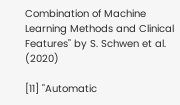Combination of Machine Learning Methods and Clinical Features" by S. Schwen et al. (2020)

[11] "Automatic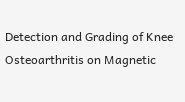Detection and Grading of Knee Osteoarthritis on Magnetic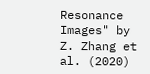Resonance Images" by Z. Zhang et al. (2020)